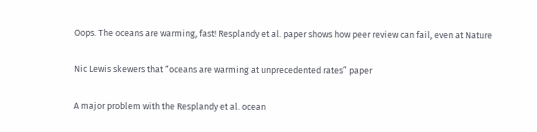Oops. The oceans are warming, fast! Resplandy et al. paper shows how peer review can fail, even at Nature

Nic Lewis skewers that “oceans are warming at unprecedented rates” paper

A major problem with the Resplandy et al. ocean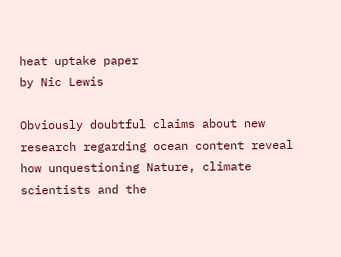heat uptake paper
by Nic Lewis

Obviously doubtful claims about new research regarding ocean content reveal how unquestioning Nature, climate scientists and the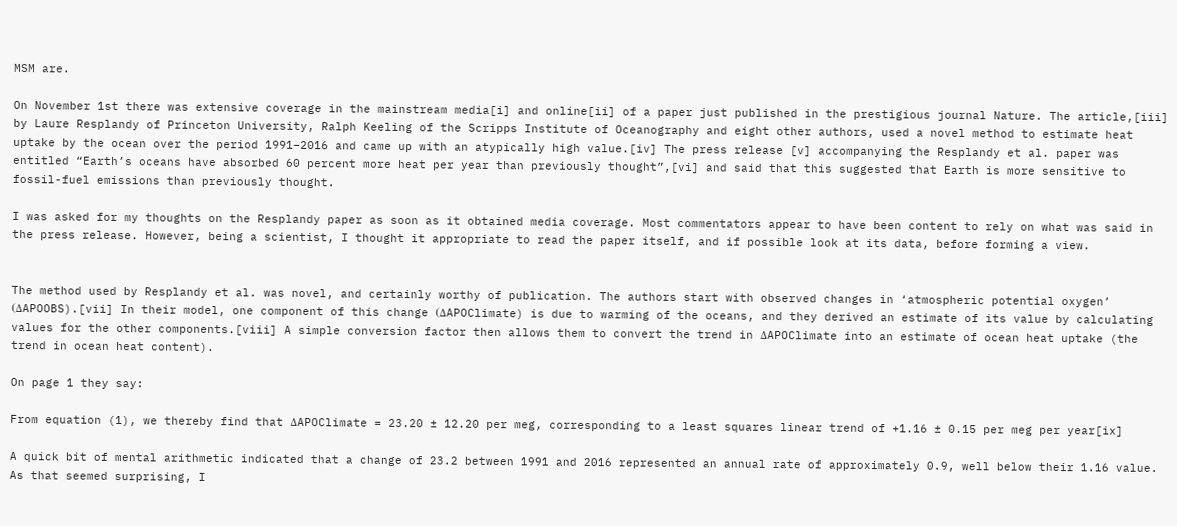MSM are.

On November 1st there was extensive coverage in the mainstream media[i] and online[ii] of a paper just published in the prestigious journal Nature. The article,[iii] by Laure Resplandy of Princeton University, Ralph Keeling of the Scripps Institute of Oceanography and eight other authors, used a novel method to estimate heat uptake by the ocean over the period 1991–2016 and came up with an atypically high value.[iv] The press release [v] accompanying the Resplandy et al. paper was entitled “Earth’s oceans have absorbed 60 percent more heat per year than previously thought”,[vi] and said that this suggested that Earth is more sensitive to fossil-fuel emissions than previously thought.

I was asked for my thoughts on the Resplandy paper as soon as it obtained media coverage. Most commentators appear to have been content to rely on what was said in the press release. However, being a scientist, I thought it appropriate to read the paper itself, and if possible look at its data, before forming a view.


The method used by Resplandy et al. was novel, and certainly worthy of publication. The authors start with observed changes in ‘atmospheric potential oxygen’ (ΔAPOOBS).[vii] In their model, one component of this change (ΔAPOClimate) is due to warming of the oceans, and they derived an estimate of its value by calculating values for the other components.[viii] A simple conversion factor then allows them to convert the trend in ΔAPOClimate into an estimate of ocean heat uptake (the trend in ocean heat content).

On page 1 they say:

From equation (1), we thereby find that ΔAPOClimate = 23.20 ± 12.20 per meg, corresponding to a least squares linear trend of +1.16 ± 0.15 per meg per year[ix]

A quick bit of mental arithmetic indicated that a change of 23.2 between 1991 and 2016 represented an annual rate of approximately 0.9, well below their 1.16 value. As that seemed surprising, I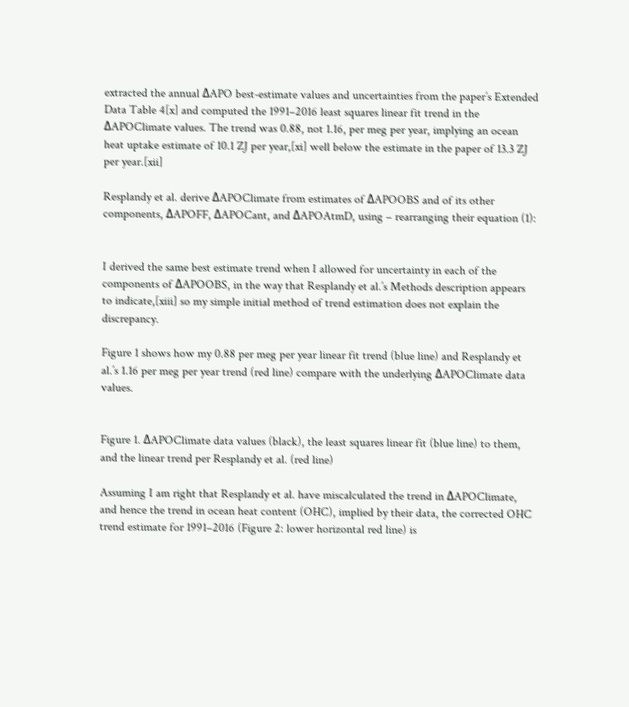extracted the annual ΔAPO best-estimate values and uncertainties from the paper’s Extended Data Table 4[x] and computed the 1991–2016 least squares linear fit trend in the ΔAPOClimate values. The trend was 0.88, not 1.16, per meg per year, implying an ocean heat uptake estimate of 10.1 ZJ per year,[xi] well below the estimate in the paper of 13.3 ZJ per year.[xii]

Resplandy et al. derive ΔAPOClimate from estimates of ΔAPOOBS and of its other components, ΔAPOFF, ΔAPOCant, and ΔAPOAtmD, using – rearranging their equation (1):


I derived the same best estimate trend when I allowed for uncertainty in each of the components of ΔAPOOBS, in the way that Resplandy et al.’s Methods description appears to indicate,[xiii] so my simple initial method of trend estimation does not explain the discrepancy.

Figure 1 shows how my 0.88 per meg per year linear fit trend (blue line) and Resplandy et al.’s 1.16 per meg per year trend (red line) compare with the underlying ΔAPOClimate data values.


Figure 1. ΔAPOClimate data values (black), the least squares linear fit (blue line) to them, and the linear trend per Resplandy et al. (red line)

Assuming I am right that Resplandy et al. have miscalculated the trend in ΔAPOClimate, and hence the trend in ocean heat content (OHC), implied by their data, the corrected OHC trend estimate for 1991–2016 (Figure 2: lower horizontal red line) is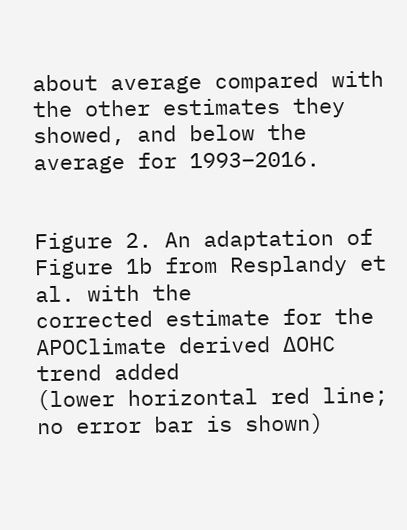about average compared with the other estimates they showed, and below the average for 1993–2016.


Figure 2. An adaptation of Figure 1b from Resplandy et al. with the
corrected estimate for the APOClimate derived ΔOHC trend added
(lower horizontal red line; no error bar is shown)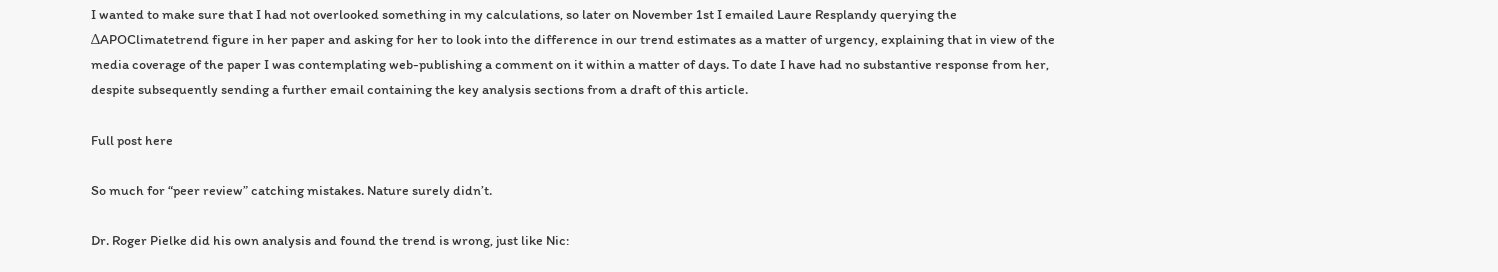I wanted to make sure that I had not overlooked something in my calculations, so later on November 1st I emailed Laure Resplandy querying the ΔAPOClimatetrend figure in her paper and asking for her to look into the difference in our trend estimates as a matter of urgency, explaining that in view of the media coverage of the paper I was contemplating web-publishing a comment on it within a matter of days. To date I have had no substantive response from her, despite subsequently sending a further email containing the key analysis sections from a draft of this article.

Full post here

So much for “peer review” catching mistakes. Nature surely didn’t.

Dr. Roger Pielke did his own analysis and found the trend is wrong, just like Nic: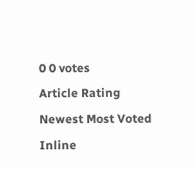0 0 votes
Article Rating
Newest Most Voted
Inline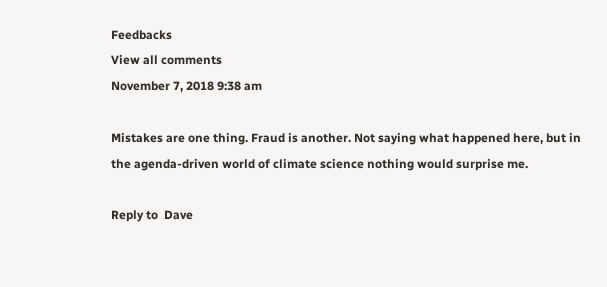Feedbacks
View all comments
November 7, 2018 9:38 am

Mistakes are one thing. Fraud is another. Not saying what happened here, but in the agenda-driven world of climate science nothing would surprise me.

Reply to  Dave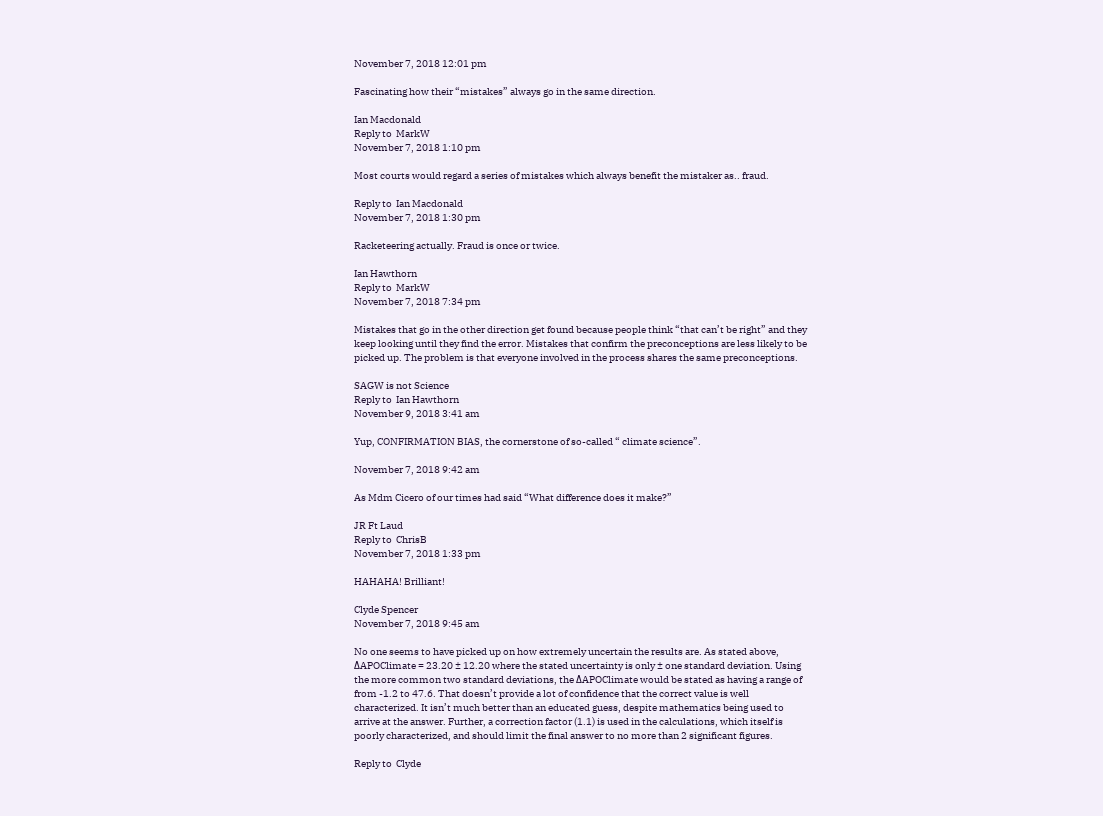November 7, 2018 12:01 pm

Fascinating how their “mistakes” always go in the same direction.

Ian Macdonald
Reply to  MarkW
November 7, 2018 1:10 pm

Most courts would regard a series of mistakes which always benefit the mistaker as.. fraud.

Reply to  Ian Macdonald
November 7, 2018 1:30 pm

Racketeering actually. Fraud is once or twice.

Ian Hawthorn
Reply to  MarkW
November 7, 2018 7:34 pm

Mistakes that go in the other direction get found because people think “that can’t be right” and they keep looking until they find the error. Mistakes that confirm the preconceptions are less likely to be picked up. The problem is that everyone involved in the process shares the same preconceptions.

SAGW is not Science
Reply to  Ian Hawthorn
November 9, 2018 3:41 am

Yup, CONFIRMATION BIAS, the cornerstone of so-called “ climate science”.

November 7, 2018 9:42 am

As Mdm Cicero of our times had said “What difference does it make?”

JR Ft Laud
Reply to  ChrisB
November 7, 2018 1:33 pm

HAHAHA! Brilliant!

Clyde Spencer
November 7, 2018 9:45 am

No one seems to have picked up on how extremely uncertain the results are. As stated above,
ΔAPOClimate = 23.20 ± 12.20 where the stated uncertainty is only ± one standard deviation. Using the more common two standard deviations, the ΔAPOClimate would be stated as having a range of from -1.2 to 47.6. That doesn’t provide a lot of confidence that the correct value is well characterized. It isn’t much better than an educated guess, despite mathematics being used to arrive at the answer. Further, a correction factor (1.1) is used in the calculations, which itself is poorly characterized, and should limit the final answer to no more than 2 significant figures.

Reply to  Clyde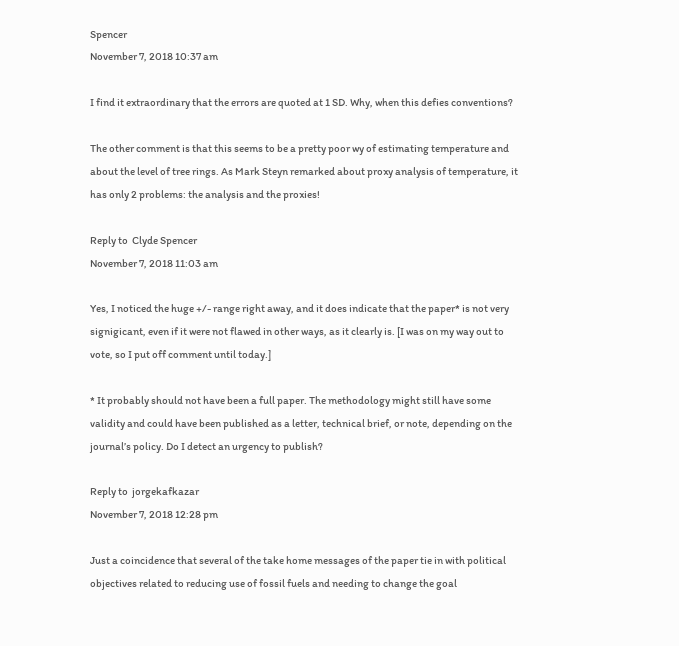Spencer
November 7, 2018 10:37 am

I find it extraordinary that the errors are quoted at 1 SD. Why, when this defies conventions?

The other comment is that this seems to be a pretty poor wy of estimating temperature and about the level of tree rings. As Mark Steyn remarked about proxy analysis of temperature, it has only 2 problems: the analysis and the proxies!

Reply to  Clyde Spencer
November 7, 2018 11:03 am

Yes, I noticed the huge +/- range right away, and it does indicate that the paper* is not very signigicant, even if it were not flawed in other ways, as it clearly is. [I was on my way out to vote, so I put off comment until today.]

* It probably should not have been a full paper. The methodology might still have some validity and could have been published as a letter, technical brief, or note, depending on the journal’s policy. Do I detect an urgency to publish?

Reply to  jorgekafkazar
November 7, 2018 12:28 pm

Just a coincidence that several of the take home messages of the paper tie in with political objectives related to reducing use of fossil fuels and needing to change the goal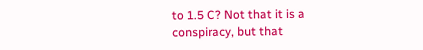to 1.5 C? Not that it is a conspiracy, but that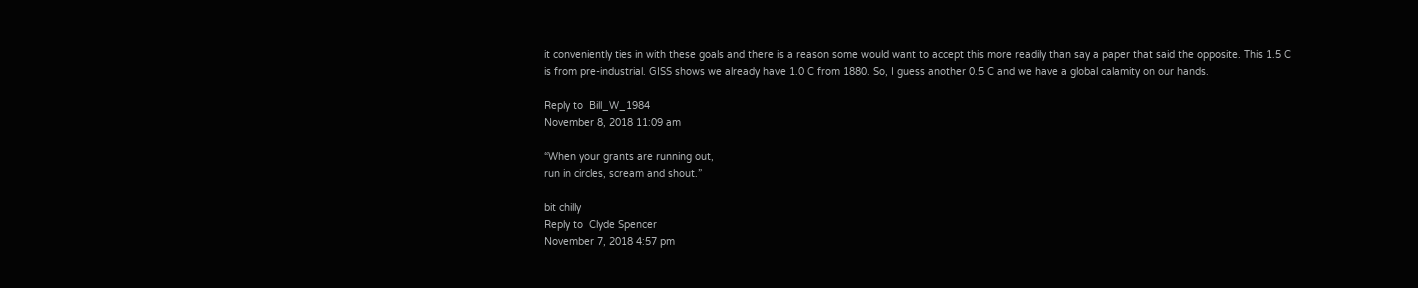it conveniently ties in with these goals and there is a reason some would want to accept this more readily than say a paper that said the opposite. This 1.5 C is from pre-industrial. GISS shows we already have 1.0 C from 1880. So, I guess another 0.5 C and we have a global calamity on our hands.

Reply to  Bill_W_1984
November 8, 2018 11:09 am

“When your grants are running out,
run in circles, scream and shout.”

bit chilly
Reply to  Clyde Spencer
November 7, 2018 4:57 pm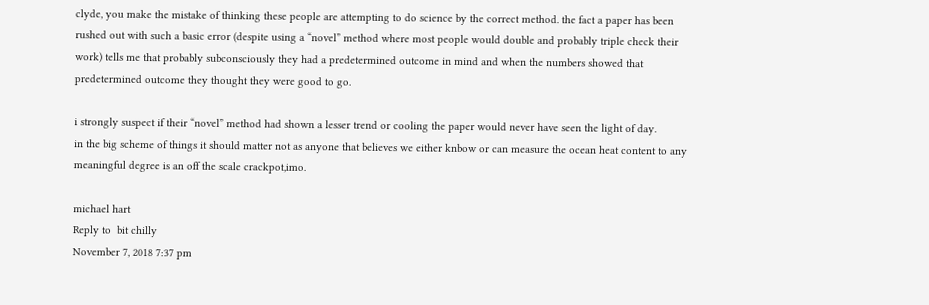clyde, you make the mistake of thinking these people are attempting to do science by the correct method. the fact a paper has been rushed out with such a basic error (despite using a “novel” method where most people would double and probably triple check their work) tells me that probably subconsciously they had a predetermined outcome in mind and when the numbers showed that predetermined outcome they thought they were good to go.

i strongly suspect if their “novel” method had shown a lesser trend or cooling the paper would never have seen the light of day.
in the big scheme of things it should matter not as anyone that believes we either knbow or can measure the ocean heat content to any meaningful degree is an off the scale crackpot,imo.

michael hart
Reply to  bit chilly
November 7, 2018 7:37 pm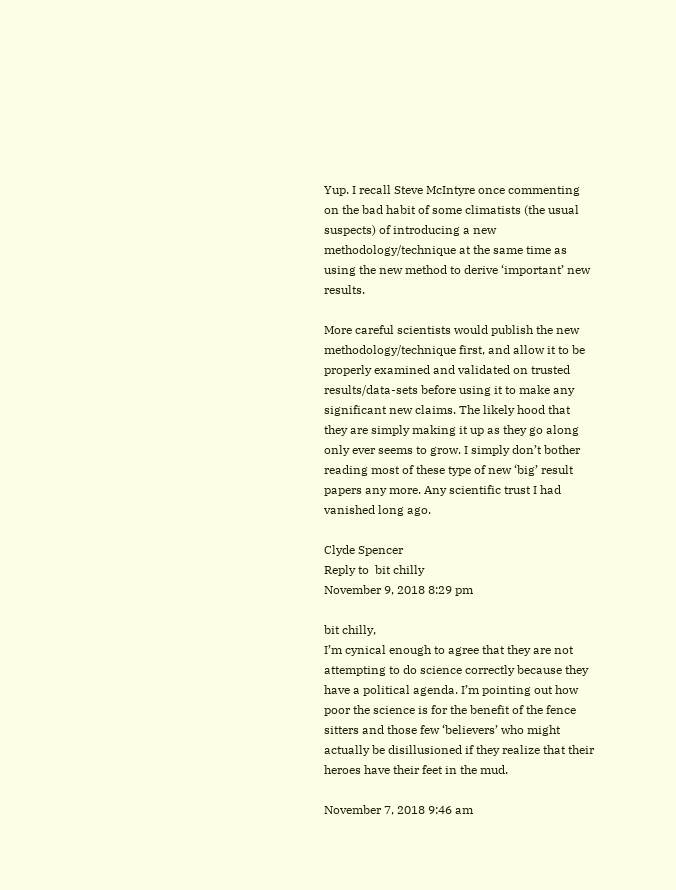Yup. I recall Steve McIntyre once commenting on the bad habit of some climatists (the usual suspects) of introducing a new methodology/technique at the same time as using the new method to derive ‘important’ new results.

More careful scientists would publish the new methodology/technique first, and allow it to be properly examined and validated on trusted results/data-sets before using it to make any significant new claims. The likely hood that they are simply making it up as they go along only ever seems to grow. I simply don’t bother reading most of these type of new ‘big’ result papers any more. Any scientific trust I had vanished long ago.

Clyde Spencer
Reply to  bit chilly
November 9, 2018 8:29 pm

bit chilly,
I’m cynical enough to agree that they are not attempting to do science correctly because they have a political agenda. I’m pointing out how poor the science is for the benefit of the fence sitters and those few ‘believers’ who might actually be disillusioned if they realize that their heroes have their feet in the mud.

November 7, 2018 9:46 am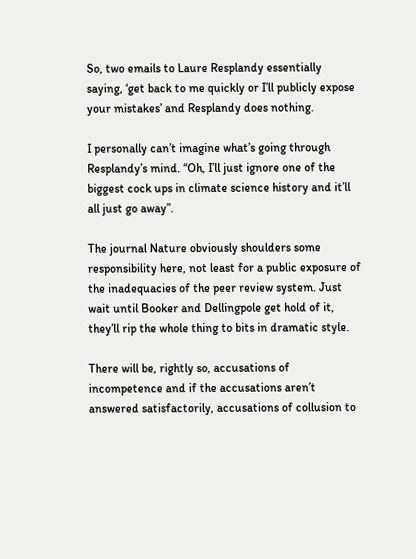So, two emails to Laure Resplandy essentially saying, ‘get back to me quickly or I’ll publicly expose your mistakes’ and Resplandy does nothing.

I personally can’t imagine what’s going through Resplandy’s mind. “Oh, I’ll just ignore one of the biggest cock ups in climate science history and it’ll all just go away”.

The journal Nature obviously shoulders some responsibility here, not least for a public exposure of the inadequacies of the peer review system. Just wait until Booker and Dellingpole get hold of it, they’ll rip the whole thing to bits in dramatic style.

There will be, rightly so, accusations of incompetence and if the accusations aren’t answered satisfactorily, accusations of collusion to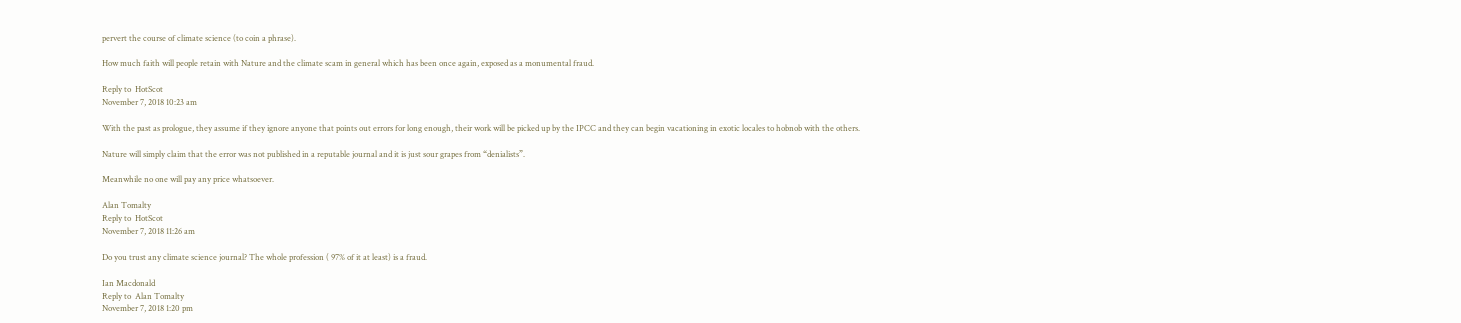pervert the course of climate science (to coin a phrase).

How much faith will people retain with Nature and the climate scam in general which has been once again, exposed as a monumental fraud.

Reply to  HotScot
November 7, 2018 10:23 am

With the past as prologue, they assume if they ignore anyone that points out errors for long enough, their work will be picked up by the IPCC and they can begin vacationing in exotic locales to hobnob with the others.

Nature will simply claim that the error was not published in a reputable journal and it is just sour grapes from “denialists”.

Meanwhile no one will pay any price whatsoever.

Alan Tomalty
Reply to  HotScot
November 7, 2018 11:26 am

Do you trust any climate science journal? The whole profession ( 97% of it at least) is a fraud.

Ian Macdonald
Reply to  Alan Tomalty
November 7, 2018 1:20 pm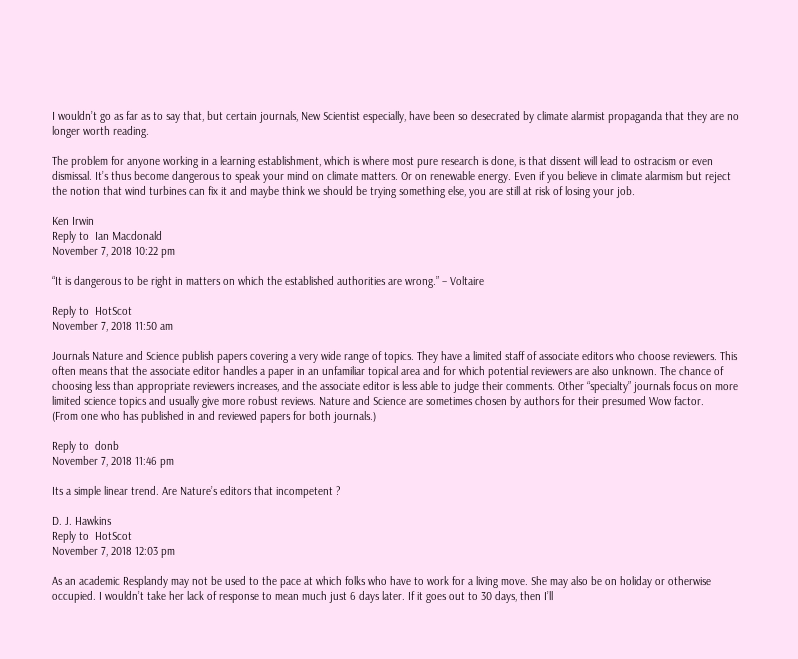I wouldn’t go as far as to say that, but certain journals, New Scientist especially, have been so desecrated by climate alarmist propaganda that they are no longer worth reading.

The problem for anyone working in a learning establishment, which is where most pure research is done, is that dissent will lead to ostracism or even dismissal. It’s thus become dangerous to speak your mind on climate matters. Or on renewable energy. Even if you believe in climate alarmism but reject the notion that wind turbines can fix it and maybe think we should be trying something else, you are still at risk of losing your job.

Ken Irwin
Reply to  Ian Macdonald
November 7, 2018 10:22 pm

“It is dangerous to be right in matters on which the established authorities are wrong.” – Voltaire

Reply to  HotScot
November 7, 2018 11:50 am

Journals Nature and Science publish papers covering a very wide range of topics. They have a limited staff of associate editors who choose reviewers. This often means that the associate editor handles a paper in an unfamiliar topical area and for which potential reviewers are also unknown. The chance of choosing less than appropriate reviewers increases, and the associate editor is less able to judge their comments. Other “specialty” journals focus on more limited science topics and usually give more robust reviews. Nature and Science are sometimes chosen by authors for their presumed Wow factor.
(From one who has published in and reviewed papers for both journals.)

Reply to  donb
November 7, 2018 11:46 pm

Its a simple linear trend. Are Nature’s editors that incompetent ?

D. J. Hawkins
Reply to  HotScot
November 7, 2018 12:03 pm

As an academic Resplandy may not be used to the pace at which folks who have to work for a living move. She may also be on holiday or otherwise occupied. I wouldn’t take her lack of response to mean much just 6 days later. If it goes out to 30 days, then I’ll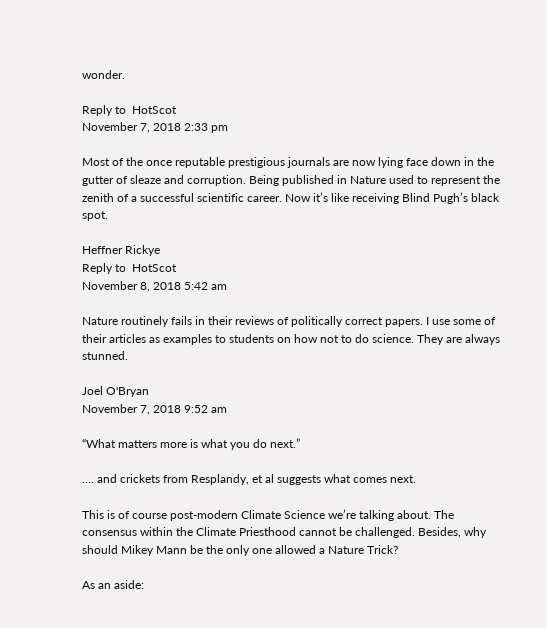wonder.

Reply to  HotScot
November 7, 2018 2:33 pm

Most of the once reputable prestigious journals are now lying face down in the gutter of sleaze and corruption. Being published in Nature used to represent the zenith of a successful scientific career. Now it’s like receiving Blind Pugh’s black spot.

Heffner Rickye
Reply to  HotScot
November 8, 2018 5:42 am

Nature routinely fails in their reviews of politically correct papers. I use some of their articles as examples to students on how not to do science. They are always stunned.

Joel O'Bryan
November 7, 2018 9:52 am

“What matters more is what you do next.”

…. and crickets from Resplandy, et al suggests what comes next.

This is of course post-modern Climate Science we’re talking about. The consensus within the Climate Priesthood cannot be challenged. Besides, why should Mikey Mann be the only one allowed a Nature Trick?

As an aside: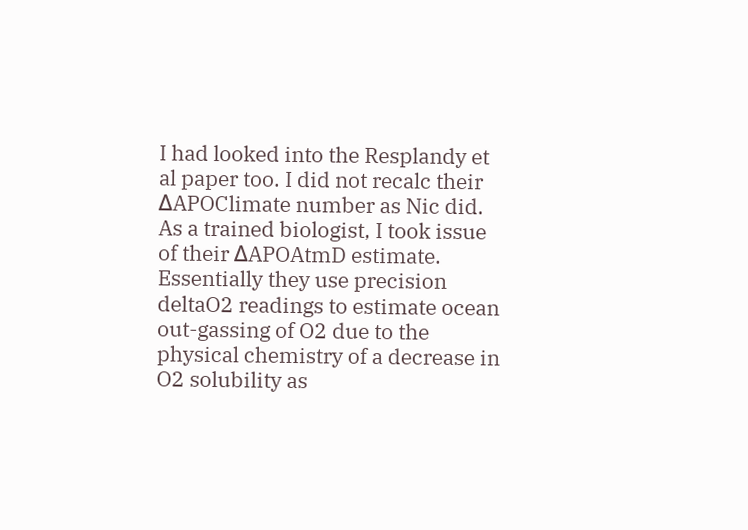I had looked into the Resplandy et al paper too. I did not recalc their ΔAPOClimate number as Nic did.
As a trained biologist, I took issue of their ΔAPOAtmD estimate. Essentially they use precision deltaO2 readings to estimate ocean out-gassing of O2 due to the physical chemistry of a decrease in O2 solubility as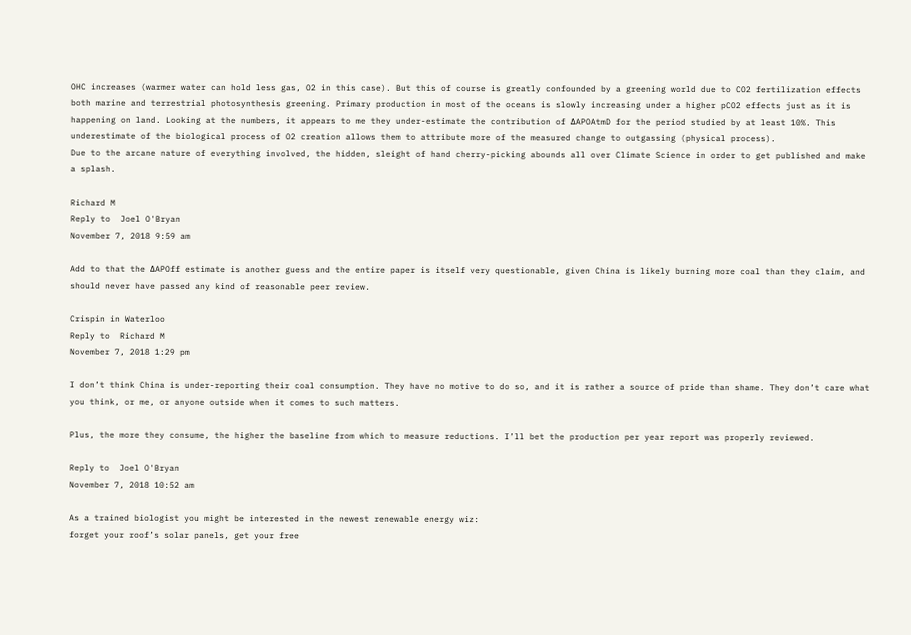OHC increases (warmer water can hold less gas, O2 in this case). But this of course is greatly confounded by a greening world due to CO2 fertilization effects both marine and terrestrial photosynthesis greening. Primary production in most of the oceans is slowly increasing under a higher pCO2 effects just as it is happening on land. Looking at the numbers, it appears to me they under-estimate the contribution of ΔAPOAtmD for the period studied by at least 10%. This underestimate of the biological process of O2 creation allows them to attribute more of the measured change to outgassing (physical process).
Due to the arcane nature of everything involved, the hidden, sleight of hand cherry-picking abounds all over Climate Science in order to get published and make a splash.

Richard M
Reply to  Joel O'Bryan
November 7, 2018 9:59 am

Add to that the ΔAPOff estimate is another guess and the entire paper is itself very questionable, given China is likely burning more coal than they claim, and should never have passed any kind of reasonable peer review.

Crispin in Waterloo
Reply to  Richard M
November 7, 2018 1:29 pm

I don’t think China is under-reporting their coal consumption. They have no motive to do so, and it is rather a source of pride than shame. They don’t care what you think, or me, or anyone outside when it comes to such matters.

Plus, the more they consume, the higher the baseline from which to measure reductions. I’ll bet the production per year report was properly reviewed.

Reply to  Joel O'Bryan
November 7, 2018 10:52 am

As a trained biologist you might be interested in the newest renewable energy wiz:
forget your roof’s solar panels, get your free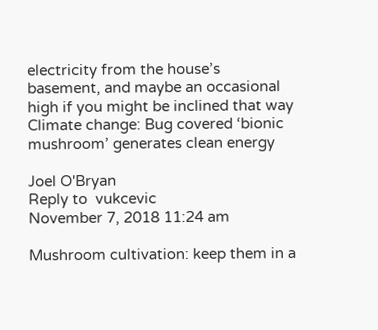electricity from the house’s basement, and maybe an occasional high if you might be inclined that way
Climate change: Bug covered ‘bionic mushroom’ generates clean energy

Joel O'Bryan
Reply to  vukcevic
November 7, 2018 11:24 am

Mushroom cultivation: keep them in a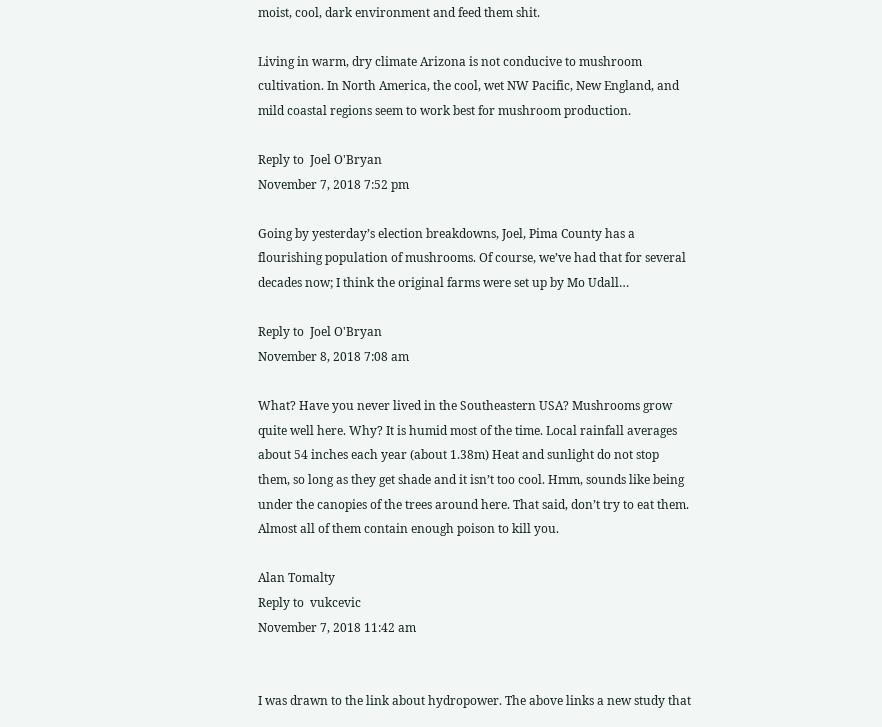moist, cool, dark environment and feed them shit.

Living in warm, dry climate Arizona is not conducive to mushroom cultivation. In North America, the cool, wet NW Pacific, New England, and mild coastal regions seem to work best for mushroom production.

Reply to  Joel O'Bryan
November 7, 2018 7:52 pm

Going by yesterday’s election breakdowns, Joel, Pima County has a flourishing population of mushrooms. Of course, we’ve had that for several decades now; I think the original farms were set up by Mo Udall…

Reply to  Joel O'Bryan
November 8, 2018 7:08 am

What? Have you never lived in the Southeastern USA? Mushrooms grow quite well here. Why? It is humid most of the time. Local rainfall averages about 54 inches each year (about 1.38m) Heat and sunlight do not stop them, so long as they get shade and it isn’t too cool. Hmm, sounds like being under the canopies of the trees around here. That said, don’t try to eat them. Almost all of them contain enough poison to kill you.

Alan Tomalty
Reply to  vukcevic
November 7, 2018 11:42 am


I was drawn to the link about hydropower. The above links a new study that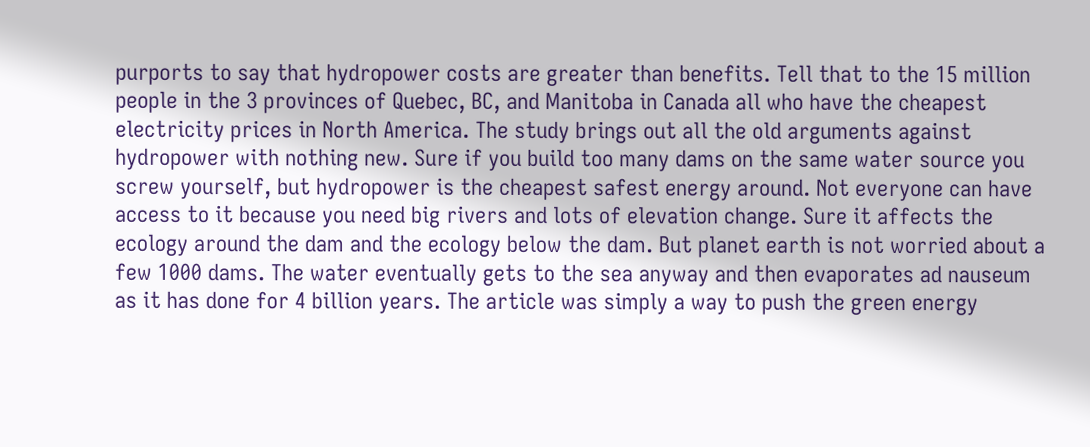purports to say that hydropower costs are greater than benefits. Tell that to the 15 million people in the 3 provinces of Quebec, BC, and Manitoba in Canada all who have the cheapest electricity prices in North America. The study brings out all the old arguments against hydropower with nothing new. Sure if you build too many dams on the same water source you screw yourself, but hydropower is the cheapest safest energy around. Not everyone can have access to it because you need big rivers and lots of elevation change. Sure it affects the ecology around the dam and the ecology below the dam. But planet earth is not worried about a few 1000 dams. The water eventually gets to the sea anyway and then evaporates ad nauseum as it has done for 4 billion years. The article was simply a way to push the green energy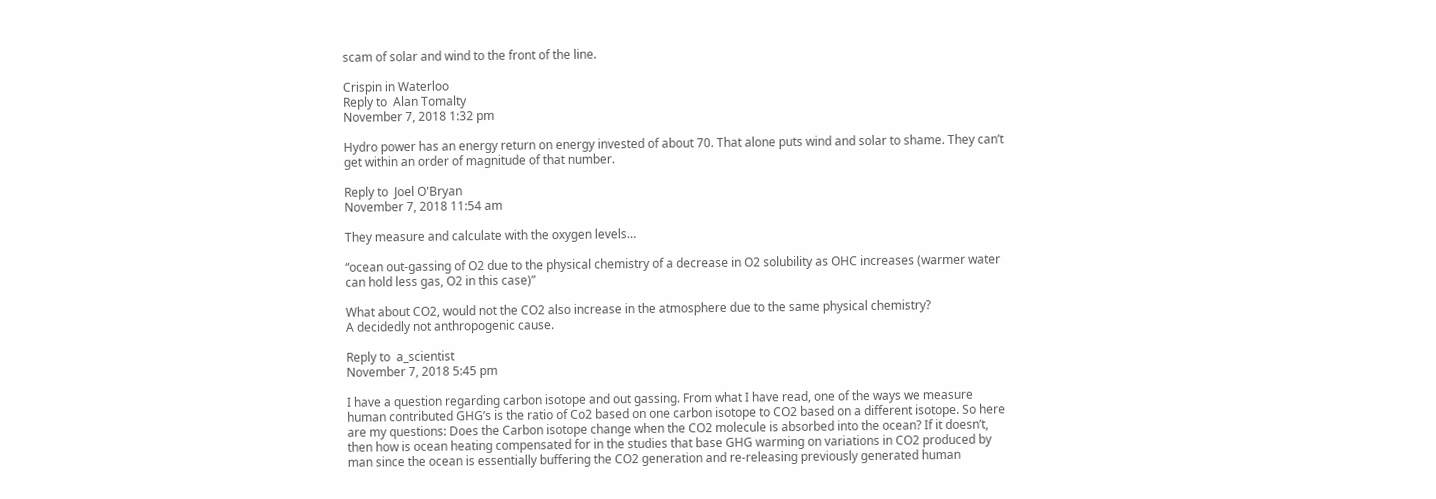scam of solar and wind to the front of the line.

Crispin in Waterloo
Reply to  Alan Tomalty
November 7, 2018 1:32 pm

Hydro power has an energy return on energy invested of about 70. That alone puts wind and solar to shame. They can’t get within an order of magnitude of that number.

Reply to  Joel O'Bryan
November 7, 2018 11:54 am

They measure and calculate with the oxygen levels…

“ocean out-gassing of O2 due to the physical chemistry of a decrease in O2 solubility as OHC increases (warmer water can hold less gas, O2 in this case)”

What about CO2, would not the CO2 also increase in the atmosphere due to the same physical chemistry?
A decidedly not anthropogenic cause.

Reply to  a_scientist
November 7, 2018 5:45 pm

I have a question regarding carbon isotope and out gassing. From what I have read, one of the ways we measure human contributed GHG’s is the ratio of Co2 based on one carbon isotope to CO2 based on a different isotope. So here are my questions: Does the Carbon isotope change when the CO2 molecule is absorbed into the ocean? If it doesn’t, then how is ocean heating compensated for in the studies that base GHG warming on variations in CO2 produced by man since the ocean is essentially buffering the CO2 generation and re-releasing previously generated human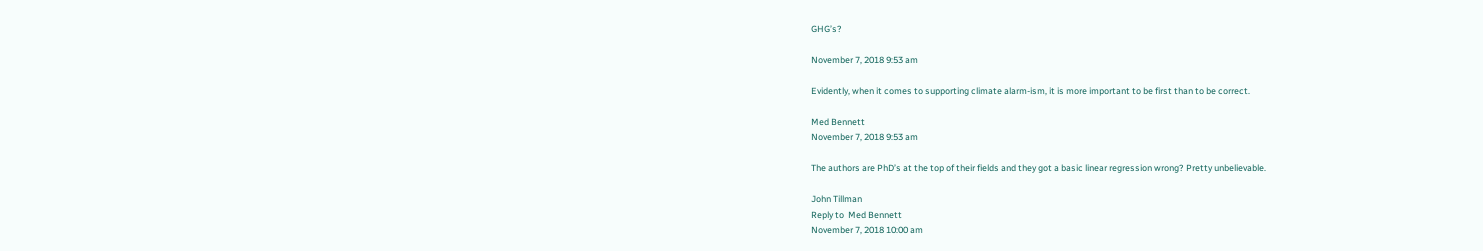GHG’s?

November 7, 2018 9:53 am

Evidently, when it comes to supporting climate alarm-ism, it is more important to be first than to be correct.

Med Bennett
November 7, 2018 9:53 am

The authors are PhD’s at the top of their fields and they got a basic linear regression wrong? Pretty unbelievable.

John Tillman
Reply to  Med Bennett
November 7, 2018 10:00 am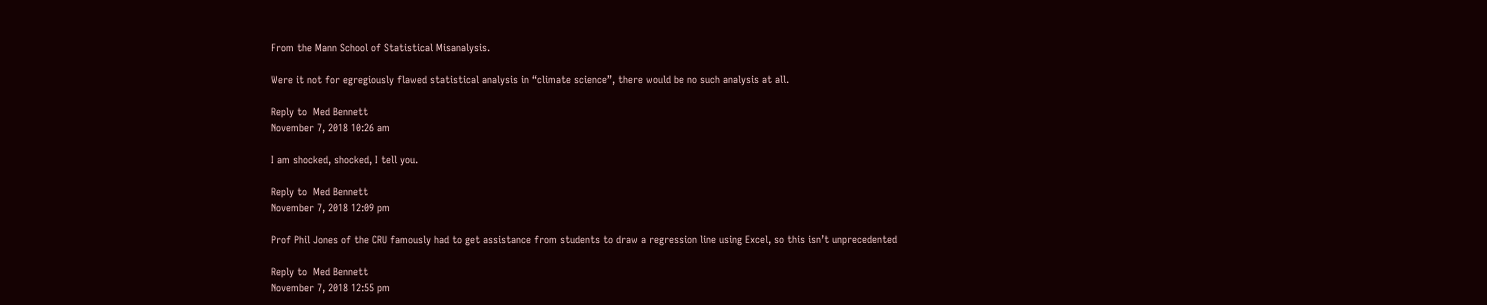From the Mann School of Statistical Misanalysis.

Were it not for egregiously flawed statistical analysis in “climate science”, there would be no such analysis at all.

Reply to  Med Bennett
November 7, 2018 10:26 am

I am shocked, shocked, I tell you.

Reply to  Med Bennett
November 7, 2018 12:09 pm

Prof Phil Jones of the CRU famously had to get assistance from students to draw a regression line using Excel, so this isn’t unprecedented

Reply to  Med Bennett
November 7, 2018 12:55 pm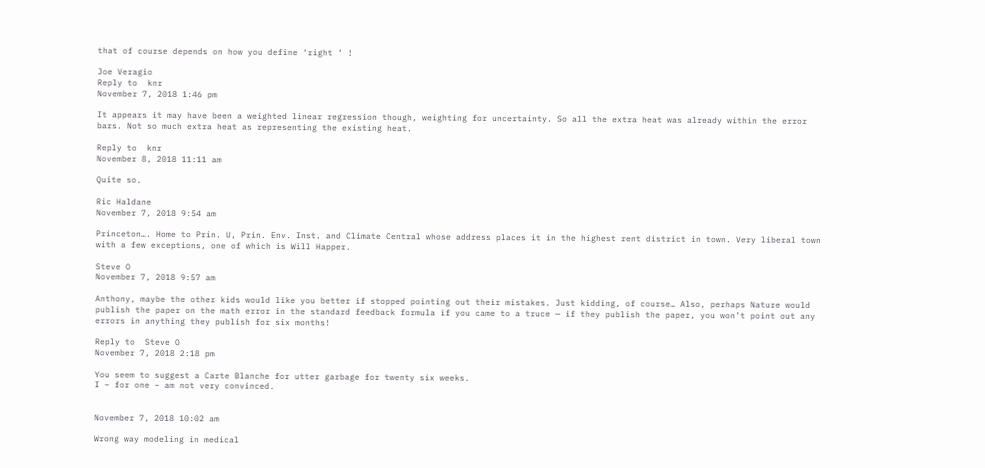that of course depends on how you define ‘right ‘ !

Joe Veragio
Reply to  knr
November 7, 2018 1:46 pm

It appears it may have been a weighted linear regression though, weighting for uncertainty. So all the extra heat was already within the error bars. Not so much extra heat as representing the existing heat.

Reply to  knr
November 8, 2018 11:11 am

Quite so.

Ric Haldane
November 7, 2018 9:54 am

Princeton…. Home to Prin. U, Prin. Env. Inst. and Climate Central whose address places it in the highest rent district in town. Very liberal town with a few exceptions, one of which is Will Happer.

Steve O
November 7, 2018 9:57 am

Anthony, maybe the other kids would like you better if stopped pointing out their mistakes. Just kidding, of course… Also, perhaps Nature would publish the paper on the math error in the standard feedback formula if you came to a truce — if they publish the paper, you won’t point out any errors in anything they publish for six months!

Reply to  Steve O
November 7, 2018 2:18 pm

You seem to suggest a Carte Blanche for utter garbage for twenty six weeks.
I – for one – am not very convinced.


November 7, 2018 10:02 am

Wrong way modeling in medical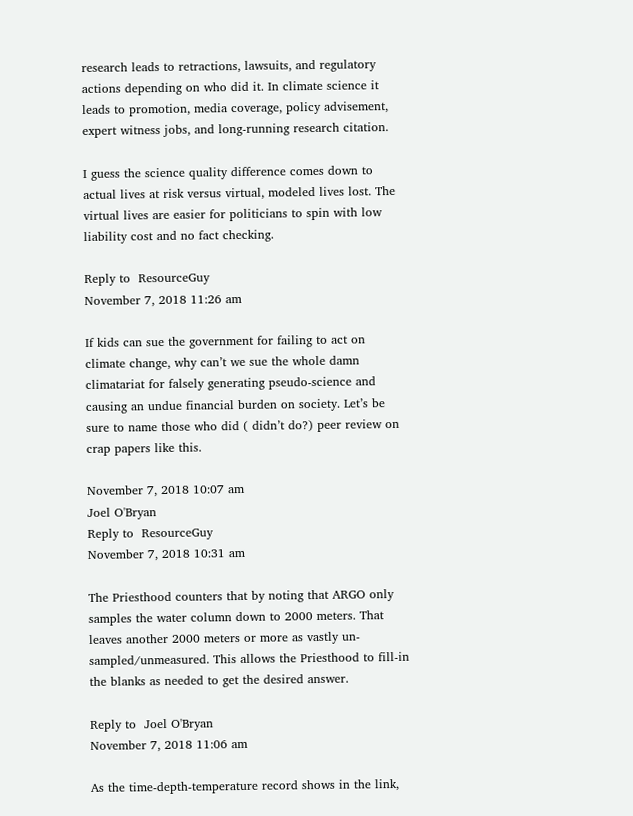research leads to retractions, lawsuits, and regulatory actions depending on who did it. In climate science it leads to promotion, media coverage, policy advisement, expert witness jobs, and long-running research citation.

I guess the science quality difference comes down to actual lives at risk versus virtual, modeled lives lost. The virtual lives are easier for politicians to spin with low liability cost and no fact checking.

Reply to  ResourceGuy
November 7, 2018 11:26 am

If kids can sue the government for failing to act on climate change, why can’t we sue the whole damn climatariat for falsely generating pseudo-science and causing an undue financial burden on society. Let’s be sure to name those who did ( didn’t do?) peer review on crap papers like this.

November 7, 2018 10:07 am
Joel O'Bryan
Reply to  ResourceGuy
November 7, 2018 10:31 am

The Priesthood counters that by noting that ARGO only samples the water column down to 2000 meters. That leaves another 2000 meters or more as vastly un-sampled/unmeasured. This allows the Priesthood to fill-in the blanks as needed to get the desired answer.

Reply to  Joel O'Bryan
November 7, 2018 11:06 am

As the time-depth-temperature record shows in the link,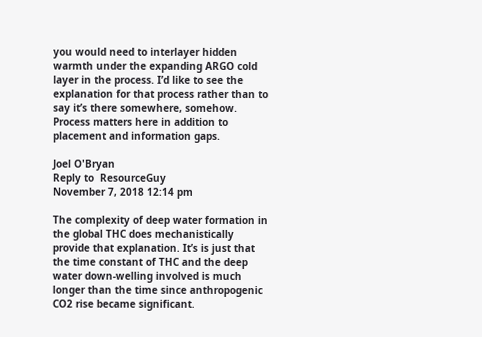you would need to interlayer hidden warmth under the expanding ARGO cold layer in the process. I’d like to see the explanation for that process rather than to say it’s there somewhere, somehow. Process matters here in addition to placement and information gaps.

Joel O'Bryan
Reply to  ResourceGuy
November 7, 2018 12:14 pm

The complexity of deep water formation in the global THC does mechanistically provide that explanation. It’s is just that the time constant of THC and the deep water down-welling involved is much longer than the time since anthropogenic CO2 rise became significant.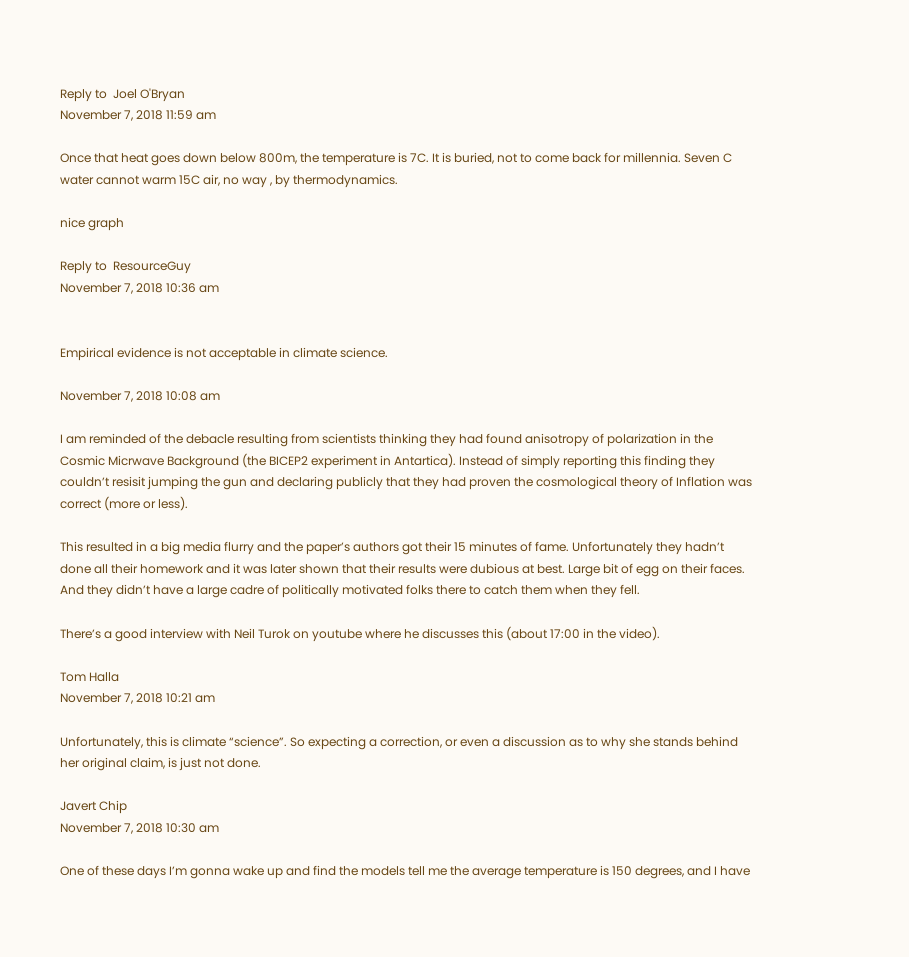Reply to  Joel O'Bryan
November 7, 2018 11:59 am

Once that heat goes down below 800m, the temperature is 7C. It is buried, not to come back for millennia. Seven C water cannot warm 15C air, no way , by thermodynamics.

nice graph

Reply to  ResourceGuy
November 7, 2018 10:36 am


Empirical evidence is not acceptable in climate science.

November 7, 2018 10:08 am

I am reminded of the debacle resulting from scientists thinking they had found anisotropy of polarization in the Cosmic Micrwave Background (the BICEP2 experiment in Antartica). Instead of simply reporting this finding they couldn’t resisit jumping the gun and declaring publicly that they had proven the cosmological theory of Inflation was correct (more or less).

This resulted in a big media flurry and the paper’s authors got their 15 minutes of fame. Unfortunately they hadn’t done all their homework and it was later shown that their results were dubious at best. Large bit of egg on their faces. And they didn’t have a large cadre of politically motivated folks there to catch them when they fell.

There’s a good interview with Neil Turok on youtube where he discusses this (about 17:00 in the video).

Tom Halla
November 7, 2018 10:21 am

Unfortunately, this is climate “science”. So expecting a correction, or even a discussion as to why she stands behind her original claim, is just not done.

Javert Chip
November 7, 2018 10:30 am

One of these days I’m gonna wake up and find the models tell me the average temperature is 150 degrees, and I have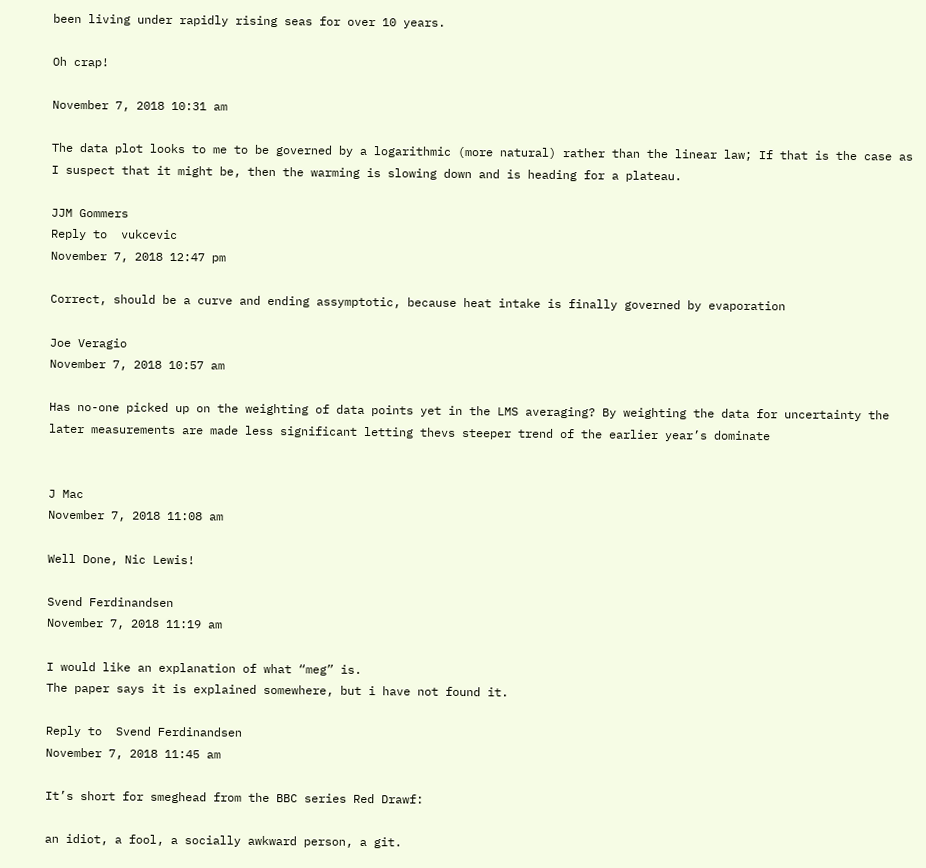been living under rapidly rising seas for over 10 years.

Oh crap!

November 7, 2018 10:31 am

The data plot looks to me to be governed by a logarithmic (more natural) rather than the linear law; If that is the case as I suspect that it might be, then the warming is slowing down and is heading for a plateau.

JJM Gommers
Reply to  vukcevic
November 7, 2018 12:47 pm

Correct, should be a curve and ending assymptotic, because heat intake is finally governed by evaporation

Joe Veragio
November 7, 2018 10:57 am

Has no-one picked up on the weighting of data points yet in the LMS averaging? By weighting the data for uncertainty the later measurements are made less significant letting thevs steeper trend of the earlier year’s dominate


J Mac
November 7, 2018 11:08 am

Well Done, Nic Lewis!

Svend Ferdinandsen
November 7, 2018 11:19 am

I would like an explanation of what “meg” is.
The paper says it is explained somewhere, but i have not found it.

Reply to  Svend Ferdinandsen
November 7, 2018 11:45 am

It’s short for smeghead from the BBC series Red Drawf:

an idiot, a fool, a socially awkward person, a git.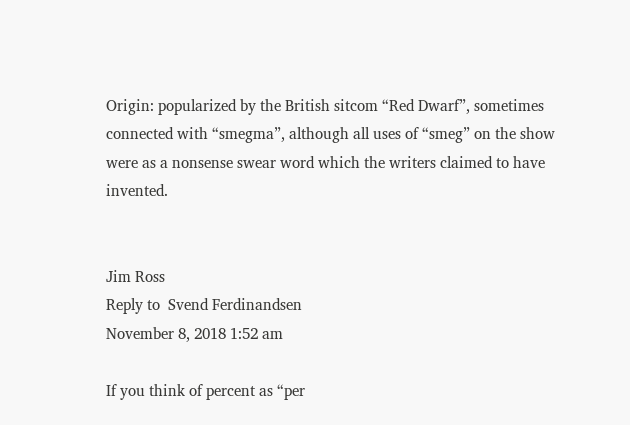Origin: popularized by the British sitcom “Red Dwarf”, sometimes connected with “smegma”, although all uses of “smeg” on the show were as a nonsense swear word which the writers claimed to have invented.


Jim Ross
Reply to  Svend Ferdinandsen
November 8, 2018 1:52 am

If you think of percent as “per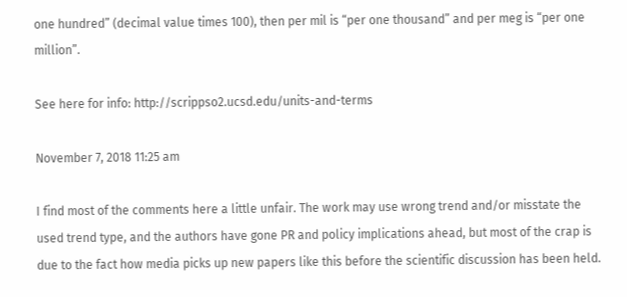one hundred” (decimal value times 100), then per mil is “per one thousand” and per meg is “per one million”.

See here for info: http://scrippso2.ucsd.edu/units-and-terms

November 7, 2018 11:25 am

I find most of the comments here a little unfair. The work may use wrong trend and/or misstate the used trend type, and the authors have gone PR and policy implications ahead, but most of the crap is due to the fact how media picks up new papers like this before the scientific discussion has been held.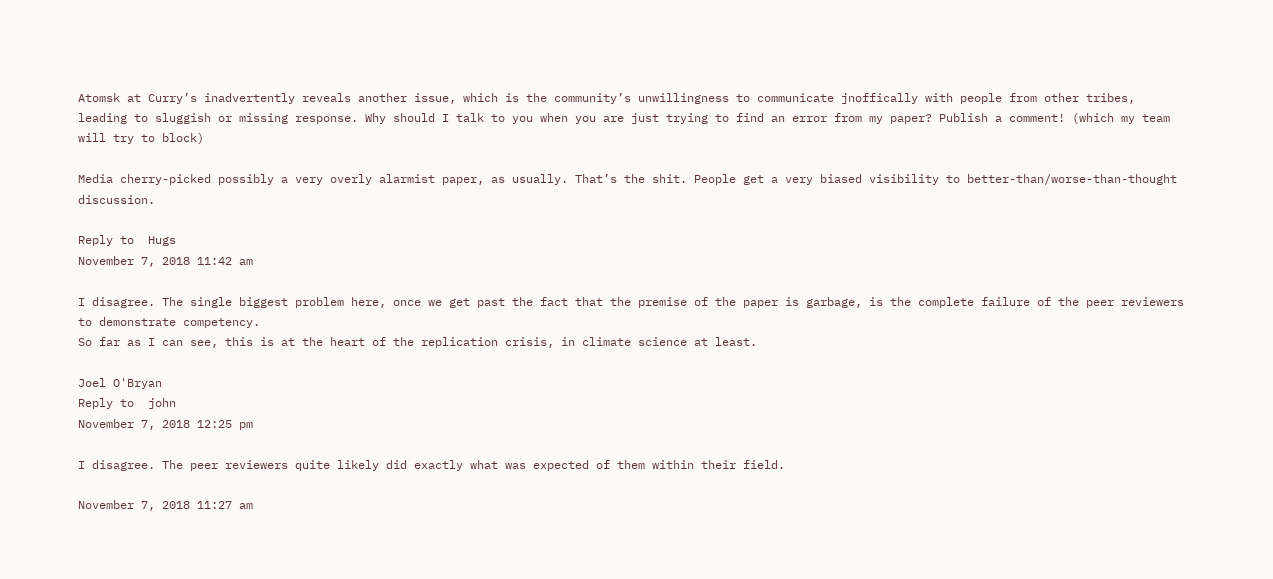Atomsk at Curry’s inadvertently reveals another issue, which is the community’s unwillingness to communicate jnoffically with people from other tribes, leading to sluggish or missing response. Why should I talk to you when you are just trying to find an error from my paper? Publish a comment! (which my team will try to block)

Media cherry-picked possibly a very overly alarmist paper, as usually. That’s the shit. People get a very biased visibility to better-than/worse-than-thought discussion.

Reply to  Hugs
November 7, 2018 11:42 am

I disagree. The single biggest problem here, once we get past the fact that the premise of the paper is garbage, is the complete failure of the peer reviewers to demonstrate competency.
So far as I can see, this is at the heart of the replication crisis, in climate science at least.

Joel O'Bryan
Reply to  john
November 7, 2018 12:25 pm

I disagree. The peer reviewers quite likely did exactly what was expected of them within their field.

November 7, 2018 11:27 am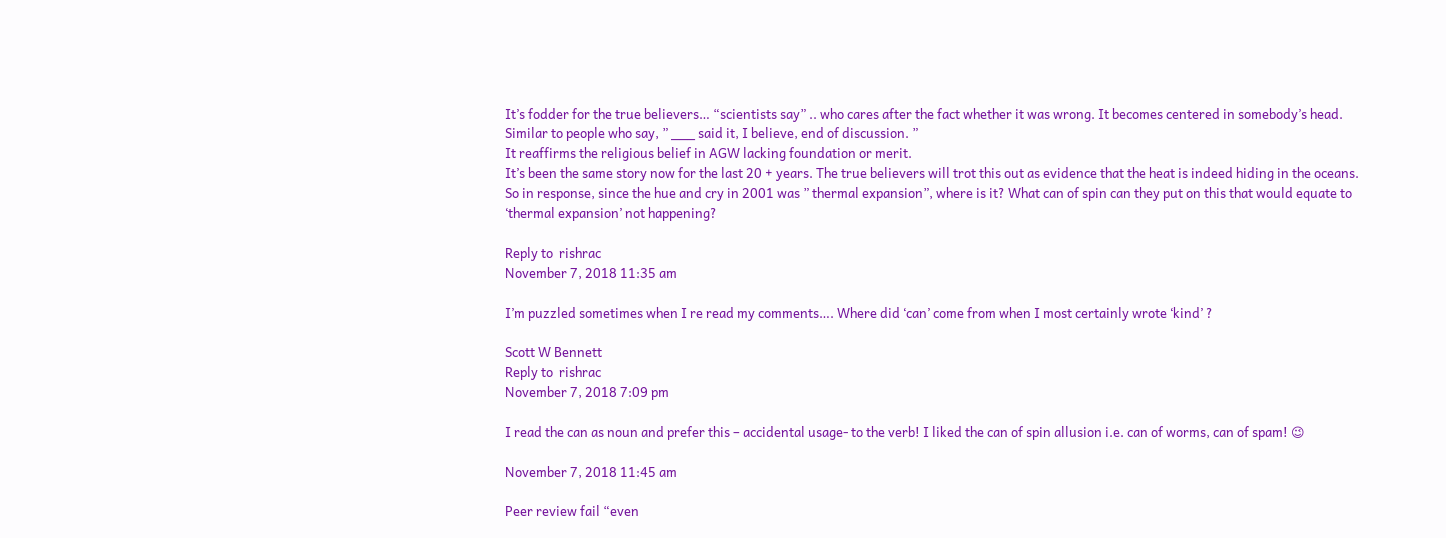It’s fodder for the true believers… “scientists say” .. who cares after the fact whether it was wrong. It becomes centered in somebody’s head. Similar to people who say, ” ___ said it, I believe, end of discussion. ”
It reaffirms the religious belief in AGW lacking foundation or merit.
It’s been the same story now for the last 20 + years. The true believers will trot this out as evidence that the heat is indeed hiding in the oceans. So in response, since the hue and cry in 2001 was ” thermal expansion”, where is it? What can of spin can they put on this that would equate to ‘thermal expansion’ not happening?

Reply to  rishrac
November 7, 2018 11:35 am

I’m puzzled sometimes when I re read my comments…. Where did ‘can’ come from when I most certainly wrote ‘kind’ ?

Scott W Bennett
Reply to  rishrac
November 7, 2018 7:09 pm

I read the can as noun and prefer this – accidental usage- to the verb! I liked the can of spin allusion i.e. can of worms, can of spam! 😉

November 7, 2018 11:45 am

Peer review fail “even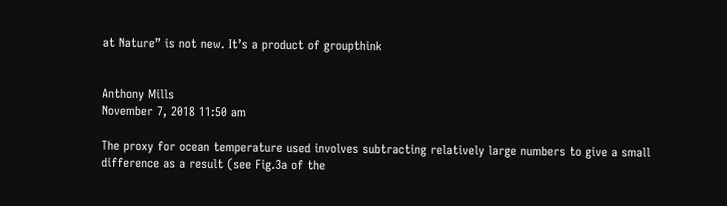at Nature” is not new. It’s a product of groupthink


Anthony Mills
November 7, 2018 11:50 am

The proxy for ocean temperature used involves subtracting relatively large numbers to give a small difference as a result (see Fig.3a of the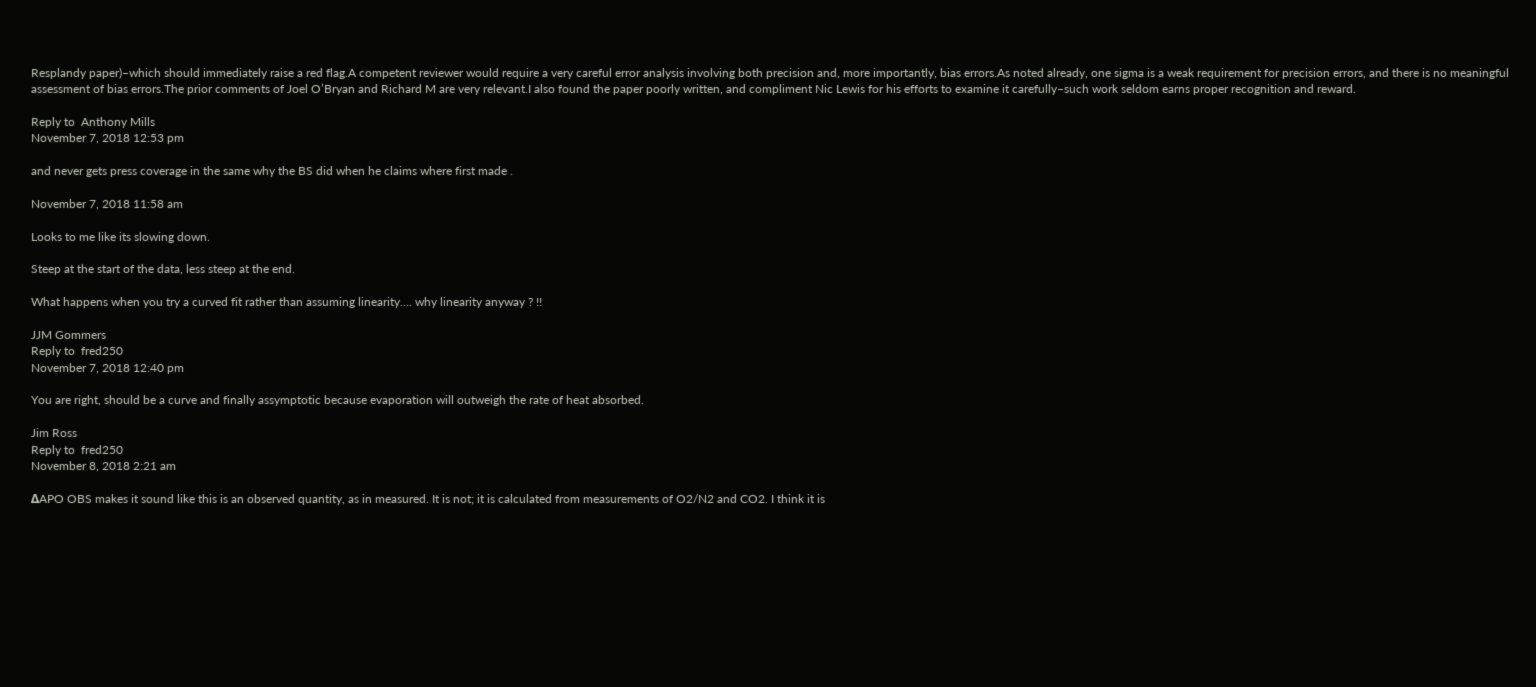Resplandy paper)–which should immediately raise a red flag.A competent reviewer would require a very careful error analysis involving both precision and, more importantly, bias errors.As noted already, one sigma is a weak requirement for precision errors, and there is no meaningful assessment of bias errors.The prior comments of Joel O’Bryan and Richard M are very relevant.I also found the paper poorly written, and compliment Nic Lewis for his efforts to examine it carefully–such work seldom earns proper recognition and reward.

Reply to  Anthony Mills
November 7, 2018 12:53 pm

and never gets press coverage in the same why the BS did when he claims where first made .

November 7, 2018 11:58 am

Looks to me like its slowing down.

Steep at the start of the data, less steep at the end.

What happens when you try a curved fit rather than assuming linearity…. why linearity anyway ? !!

JJM Gommers
Reply to  fred250
November 7, 2018 12:40 pm

You are right, should be a curve and finally assymptotic because evaporation will outweigh the rate of heat absorbed.

Jim Ross
Reply to  fred250
November 8, 2018 2:21 am

ΔAPO OBS makes it sound like this is an observed quantity, as in measured. It is not; it is calculated from measurements of O2/N2 and CO2. I think it is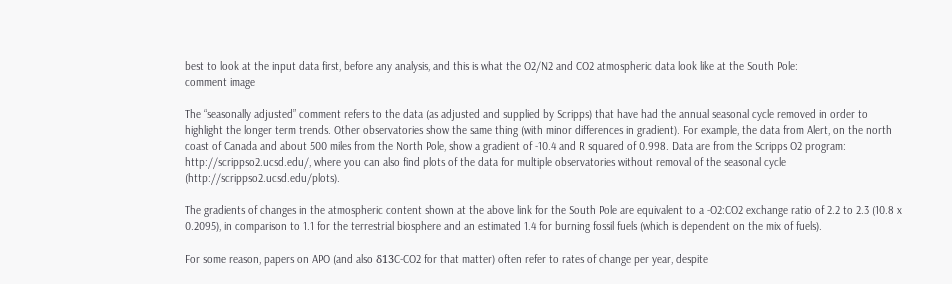best to look at the input data first, before any analysis, and this is what the O2/N2 and CO2 atmospheric data look like at the South Pole:
comment image

The “seasonally adjusted” comment refers to the data (as adjusted and supplied by Scripps) that have had the annual seasonal cycle removed in order to highlight the longer term trends. Other observatories show the same thing (with minor differences in gradient). For example, the data from Alert, on the north coast of Canada and about 500 miles from the North Pole, show a gradient of -10.4 and R squared of 0.998. Data are from the Scripps O2 program: http://scrippso2.ucsd.edu/, where you can also find plots of the data for multiple observatories without removal of the seasonal cycle (http://scrippso2.ucsd.edu/plots).

The gradients of changes in the atmospheric content shown at the above link for the South Pole are equivalent to a -O2:CO2 exchange ratio of 2.2 to 2.3 (10.8 x 0.2095), in comparison to 1.1 for the terrestrial biosphere and an estimated 1.4 for burning fossil fuels (which is dependent on the mix of fuels).

For some reason, papers on APO (and also δ13C-CO2 for that matter) often refer to rates of change per year, despite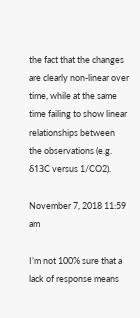the fact that the changes are clearly non-linear over time, while at the same time failing to show linear relationships between the observations (e.g. δ13C versus 1/CO2).

November 7, 2018 11:59 am

I’m not 100% sure that a lack of response means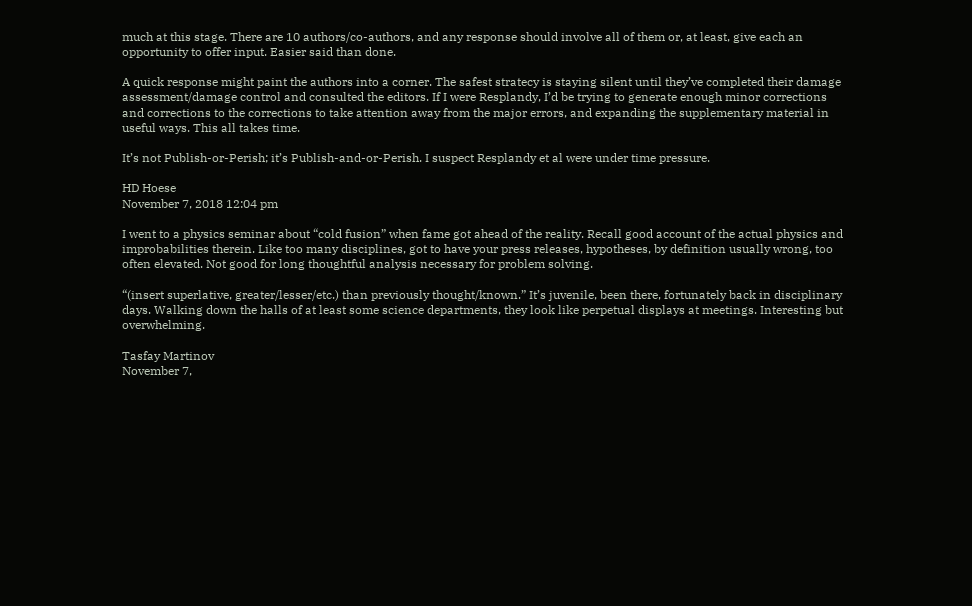much at this stage. There are 10 authors/co-authors, and any response should involve all of them or, at least, give each an opportunity to offer input. Easier said than done.

A quick response might paint the authors into a corner. The safest stratecy is staying silent until they’ve completed their damage assessment/damage control and consulted the editors. If I were Resplandy, I’d be trying to generate enough minor corrections and corrections to the corrections to take attention away from the major errors, and expanding the supplementary material in useful ways. This all takes time.

It’s not Publish-or-Perish; it’s Publish-and-or-Perish. I suspect Resplandy et al were under time pressure.

HD Hoese
November 7, 2018 12:04 pm

I went to a physics seminar about “cold fusion” when fame got ahead of the reality. Recall good account of the actual physics and improbabilities therein. Like too many disciplines, got to have your press releases, hypotheses, by definition usually wrong, too often elevated. Not good for long thoughtful analysis necessary for problem solving.

“(insert superlative, greater/lesser/etc.) than previously thought/known.” It’s juvenile, been there, fortunately back in disciplinary days. Walking down the halls of at least some science departments, they look like perpetual displays at meetings. Interesting but overwhelming.

Tasfay Martinov
November 7,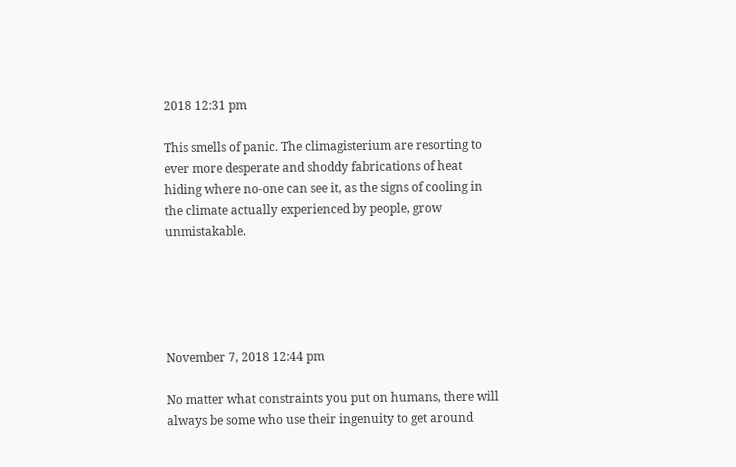2018 12:31 pm

This smells of panic. The climagisterium are resorting to ever more desperate and shoddy fabrications of heat hiding where no-one can see it, as the signs of cooling in the climate actually experienced by people, grow unmistakable.





November 7, 2018 12:44 pm

No matter what constraints you put on humans, there will always be some who use their ingenuity to get around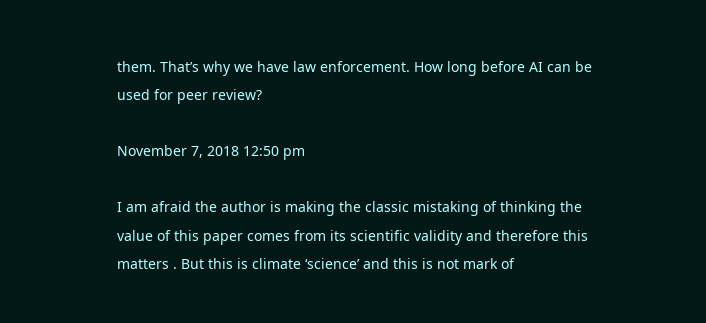them. That’s why we have law enforcement. How long before AI can be used for peer review?

November 7, 2018 12:50 pm

I am afraid the author is making the classic mistaking of thinking the value of this paper comes from its scientific validity and therefore this matters . But this is climate ‘science’ and this is not mark of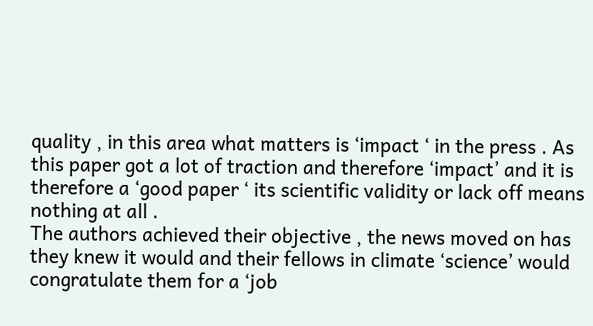quality , in this area what matters is ‘impact ‘ in the press . As this paper got a lot of traction and therefore ‘impact’ and it is therefore a ‘good paper ‘ its scientific validity or lack off means nothing at all .
The authors achieved their objective , the news moved on has they knew it would and their fellows in climate ‘science’ would congratulate them for a ‘job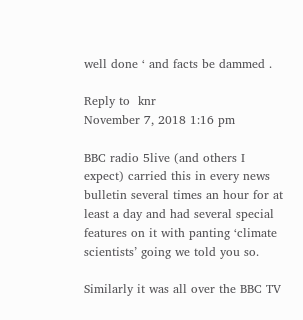well done ‘ and facts be dammed .

Reply to  knr
November 7, 2018 1:16 pm

BBC radio 5live (and others I expect) carried this in every news bulletin several times an hour for at least a day and had several special features on it with panting ‘climate scientists’ going we told you so.

Similarly it was all over the BBC TV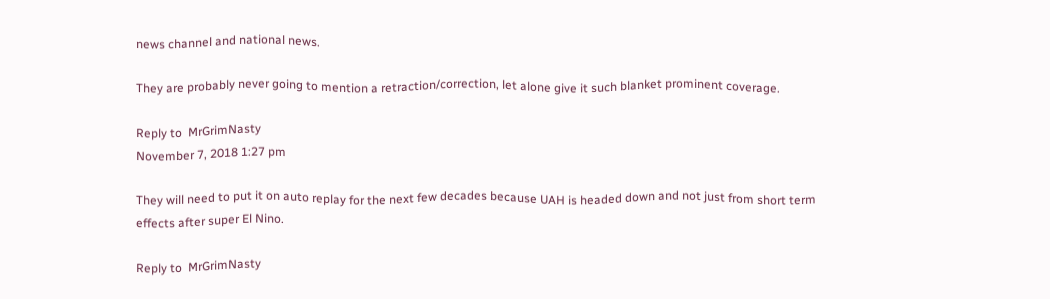news channel and national news.

They are probably never going to mention a retraction/correction, let alone give it such blanket prominent coverage.

Reply to  MrGrimNasty
November 7, 2018 1:27 pm

They will need to put it on auto replay for the next few decades because UAH is headed down and not just from short term effects after super El Nino.

Reply to  MrGrimNasty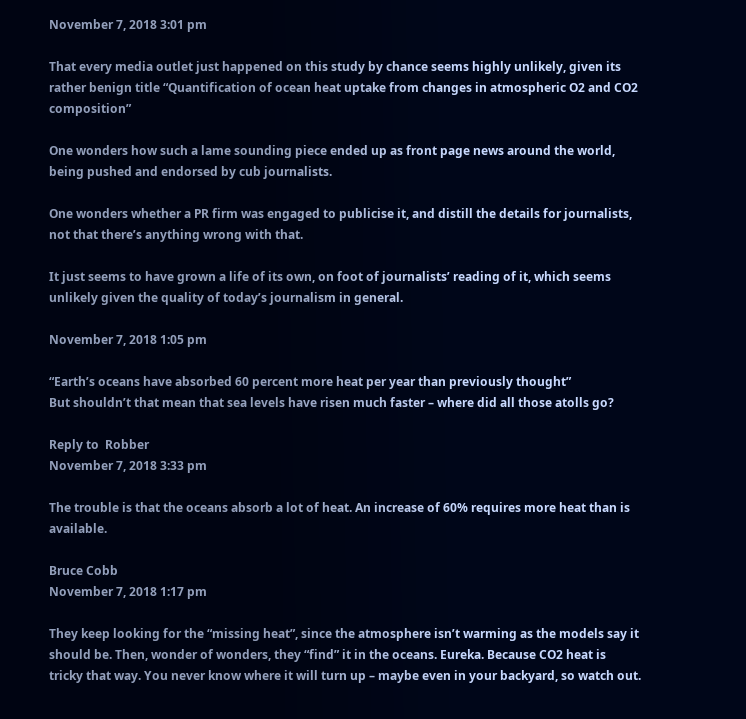November 7, 2018 3:01 pm

That every media outlet just happened on this study by chance seems highly unlikely, given its rather benign title “Quantification of ocean heat uptake from changes in atmospheric O2 and CO2 composition”

One wonders how such a lame sounding piece ended up as front page news around the world, being pushed and endorsed by cub journalists.

One wonders whether a PR firm was engaged to publicise it, and distill the details for journalists, not that there’s anything wrong with that.

It just seems to have grown a life of its own, on foot of journalists’ reading of it, which seems unlikely given the quality of today’s journalism in general.

November 7, 2018 1:05 pm

“Earth’s oceans have absorbed 60 percent more heat per year than previously thought”
But shouldn’t that mean that sea levels have risen much faster – where did all those atolls go?

Reply to  Robber
November 7, 2018 3:33 pm

The trouble is that the oceans absorb a lot of heat. An increase of 60% requires more heat than is available.

Bruce Cobb
November 7, 2018 1:17 pm

They keep looking for the “missing heat”, since the atmosphere isn’t warming as the models say it should be. Then, wonder of wonders, they “find” it in the oceans. Eureka. Because CO2 heat is tricky that way. You never know where it will turn up – maybe even in your backyard, so watch out.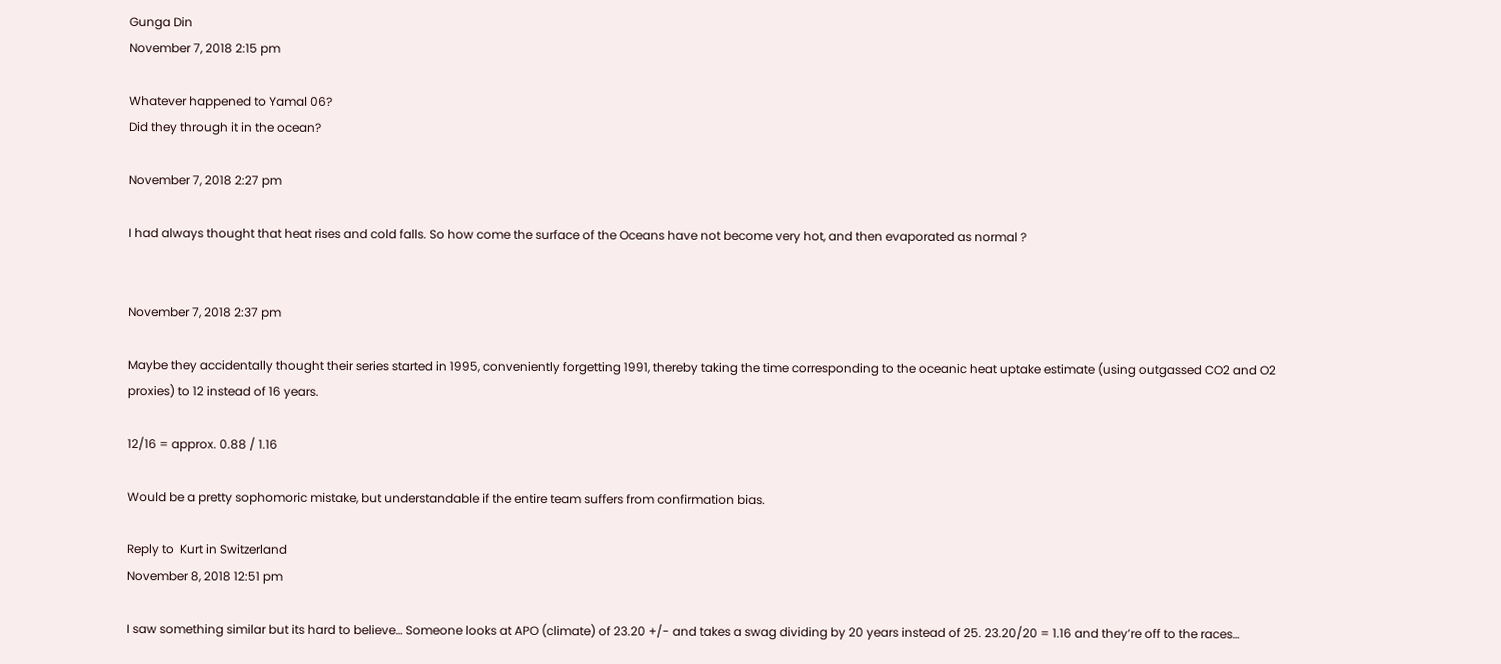Gunga Din
November 7, 2018 2:15 pm

Whatever happened to Yamal 06?
Did they through it in the ocean?

November 7, 2018 2:27 pm

I had always thought that heat rises and cold falls. So how come the surface of the Oceans have not become very hot, and then evaporated as normal ?


November 7, 2018 2:37 pm

Maybe they accidentally thought their series started in 1995, conveniently forgetting 1991, thereby taking the time corresponding to the oceanic heat uptake estimate (using outgassed CO2 and O2 proxies) to 12 instead of 16 years.

12/16 = approx. 0.88 / 1.16

Would be a pretty sophomoric mistake, but understandable if the entire team suffers from confirmation bias.

Reply to  Kurt in Switzerland
November 8, 2018 12:51 pm

I saw something similar but its hard to believe… Someone looks at APO (climate) of 23.20 +/- and takes a swag dividing by 20 years instead of 25. 23.20/20 = 1.16 and they’re off to the races…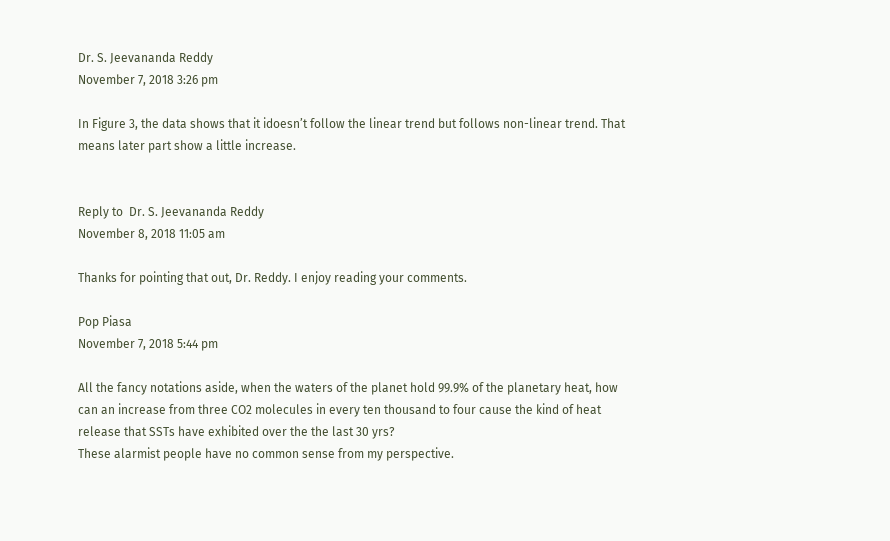Dr. S. Jeevananda Reddy
November 7, 2018 3:26 pm

In Figure 3, the data shows that it idoesn’t follow the linear trend but follows non-linear trend. That means later part show a little increase.


Reply to  Dr. S. Jeevananda Reddy
November 8, 2018 11:05 am

Thanks for pointing that out, Dr. Reddy. I enjoy reading your comments.

Pop Piasa
November 7, 2018 5:44 pm

All the fancy notations aside, when the waters of the planet hold 99.9% of the planetary heat, how can an increase from three CO2 molecules in every ten thousand to four cause the kind of heat release that SSTs have exhibited over the the last 30 yrs?
These alarmist people have no common sense from my perspective.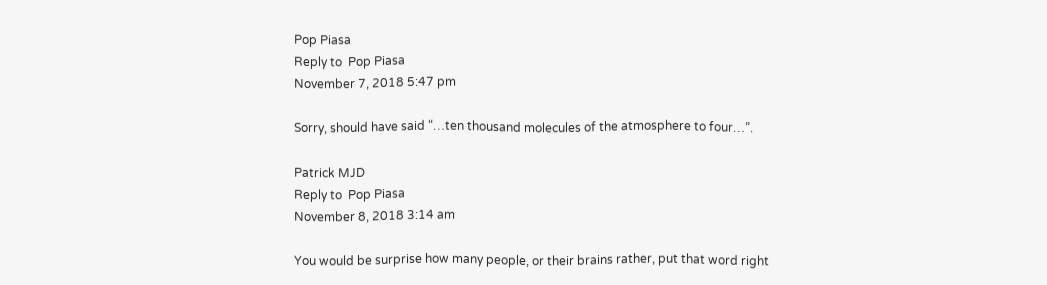Pop Piasa
Reply to  Pop Piasa
November 7, 2018 5:47 pm

Sorry, should have said “…ten thousand molecules of the atmosphere to four…”.

Patrick MJD
Reply to  Pop Piasa
November 8, 2018 3:14 am

You would be surprise how many people, or their brains rather, put that word right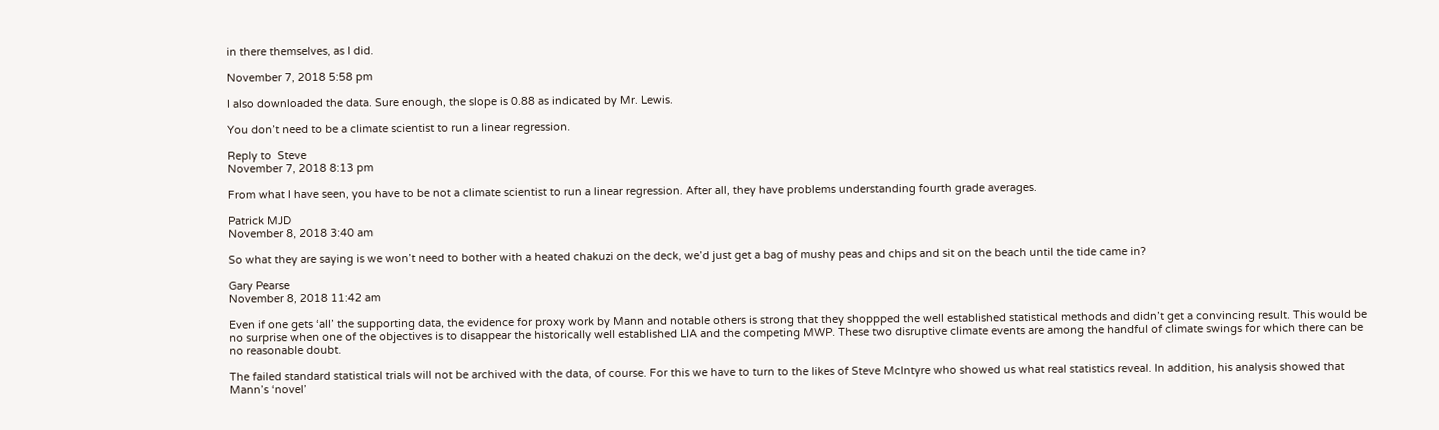in there themselves, as I did.

November 7, 2018 5:58 pm

I also downloaded the data. Sure enough, the slope is 0.88 as indicated by Mr. Lewis.

You don’t need to be a climate scientist to run a linear regression.

Reply to  Steve
November 7, 2018 8:13 pm

From what I have seen, you have to be not a climate scientist to run a linear regression. After all, they have problems understanding fourth grade averages.

Patrick MJD
November 8, 2018 3:40 am

So what they are saying is we won’t need to bother with a heated chakuzi on the deck, we’d just get a bag of mushy peas and chips and sit on the beach until the tide came in?

Gary Pearse
November 8, 2018 11:42 am

Even if one gets ‘all’ the supporting data, the evidence for proxy work by Mann and notable others is strong that they shoppped the well established statistical methods and didn’t get a convincing result. This would be no surprise when one of the objectives is to disappear the historically well established LIA and the competing MWP. These two disruptive climate events are among the handful of climate swings for which there can be no reasonable doubt.

The failed standard statistical trials will not be archived with the data, of course. For this we have to turn to the likes of Steve McIntyre who showed us what real statistics reveal. In addition, his analysis showed that Mann’s ‘novel’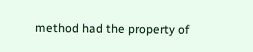method had the property of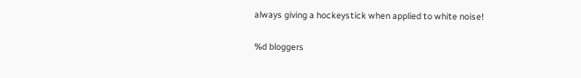always giving a hockeystick when applied to white noise!

%d bloggers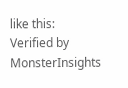like this:
Verified by MonsterInsights